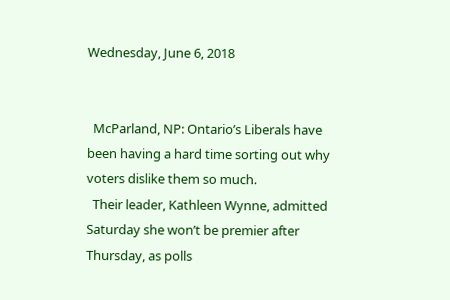Wednesday, June 6, 2018


  McParland, NP: Ontario’s Liberals have been having a hard time sorting out why voters dislike them so much.
  Their leader, Kathleen Wynne, admitted Saturday she won’t be premier after Thursday, as polls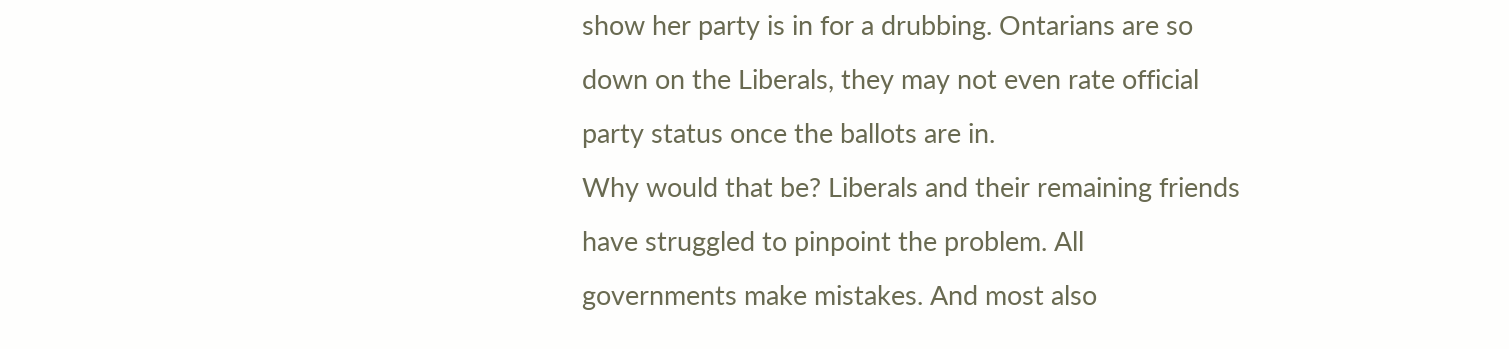show her party is in for a drubbing. Ontarians are so down on the Liberals, they may not even rate official party status once the ballots are in.
Why would that be? Liberals and their remaining friends have struggled to pinpoint the problem. All governments make mistakes. And most also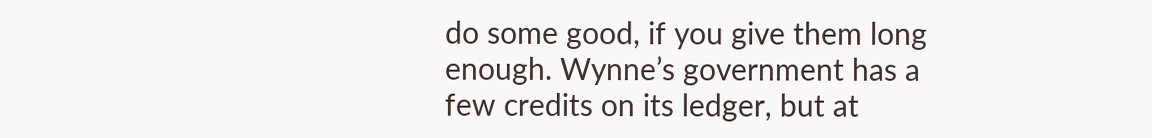do some good, if you give them long enough. Wynne’s government has a few credits on its ledger, but at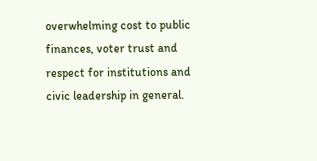overwhelming cost to public finances, voter trust and respect for institutions and civic leadership in general.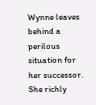Wynne leaves behind a perilous situation for her successor. She richly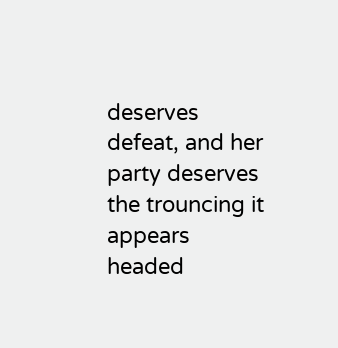deserves defeat, and her party deserves the trouncing it appears headed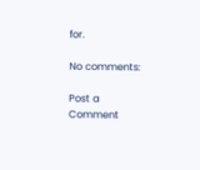for.

No comments:

Post a Comment